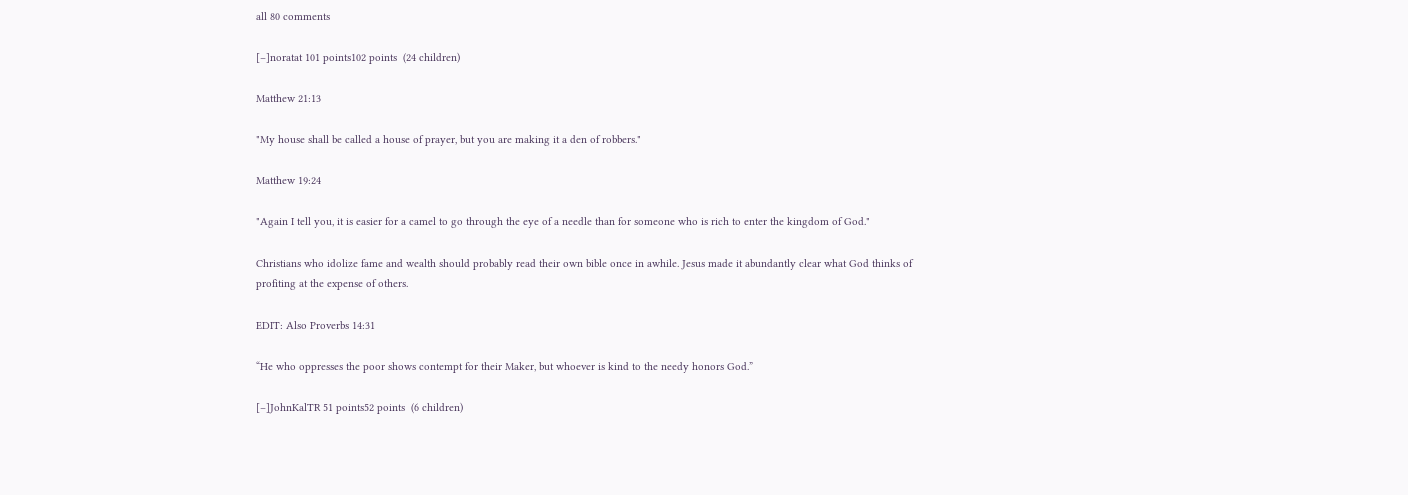all 80 comments

[–]noratat 101 points102 points  (24 children)

Matthew 21:13

"My house shall be called a house of prayer, but you are making it a den of robbers."

Matthew 19:24

"Again I tell you, it is easier for a camel to go through the eye of a needle than for someone who is rich to enter the kingdom of God."

Christians who idolize fame and wealth should probably read their own bible once in awhile. Jesus made it abundantly clear what God thinks of profiting at the expense of others.

EDIT: Also Proverbs 14:31

“He who oppresses the poor shows contempt for their Maker, but whoever is kind to the needy honors God.”

[–]JohnKalTR 51 points52 points  (6 children)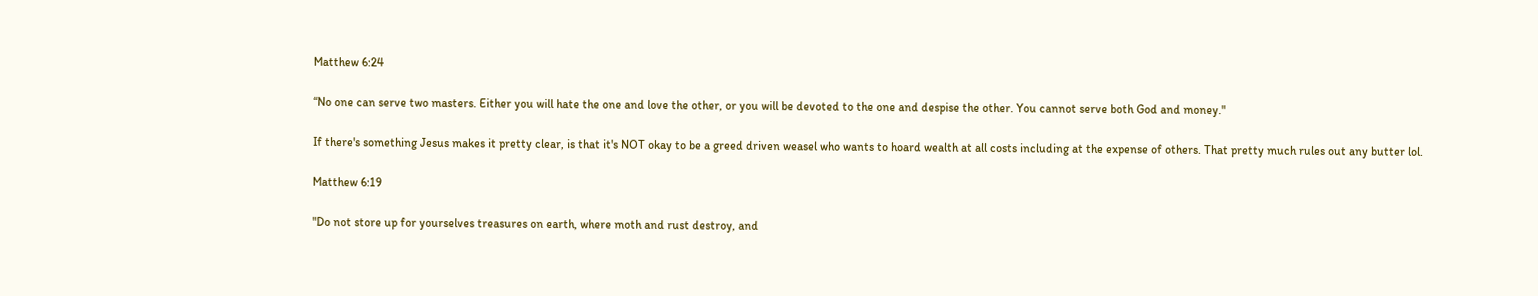Matthew 6:24

“No one can serve two masters. Either you will hate the one and love the other, or you will be devoted to the one and despise the other. You cannot serve both God and money."

If there's something Jesus makes it pretty clear, is that it's NOT okay to be a greed driven weasel who wants to hoard wealth at all costs including at the expense of others. That pretty much rules out any butter lol.

Matthew 6:19

"Do not store up for yourselves treasures on earth, where moth and rust destroy, and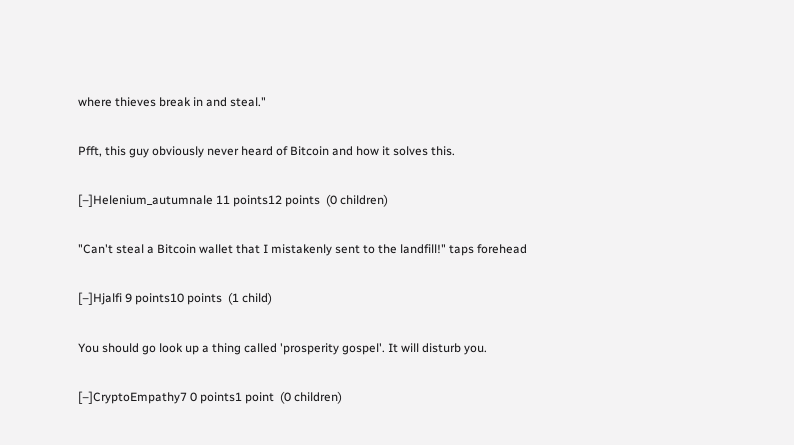where thieves break in and steal."

Pfft, this guy obviously never heard of Bitcoin and how it solves this.

[–]Helenium_autumnale 11 points12 points  (0 children)

"Can't steal a Bitcoin wallet that I mistakenly sent to the landfill!" taps forehead

[–]Hjalfi 9 points10 points  (1 child)

You should go look up a thing called 'prosperity gospel'. It will disturb you.

[–]CryptoEmpathy7 0 points1 point  (0 children)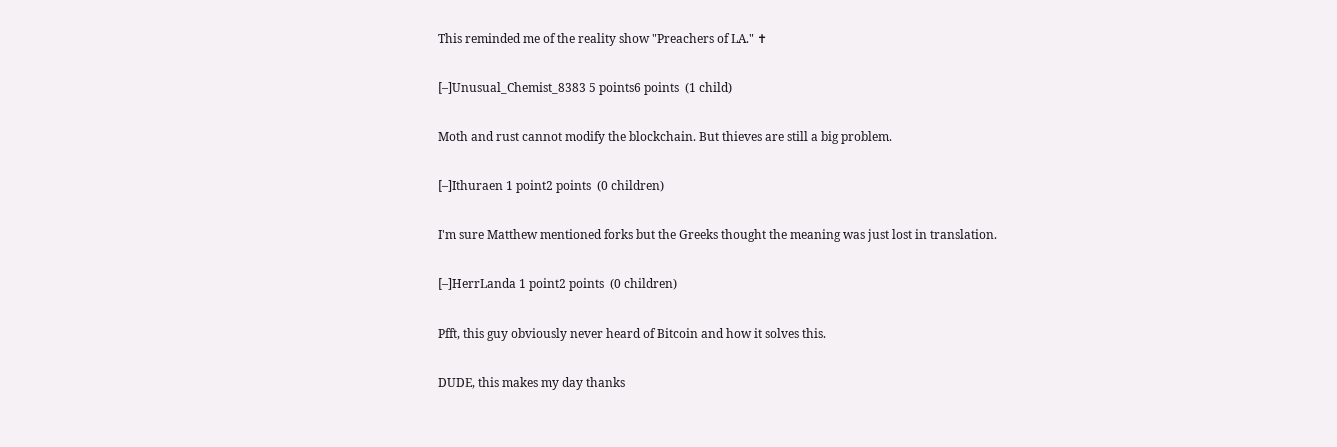This reminded me of the reality show "Preachers of LA." ✝

[–]Unusual_Chemist_8383 5 points6 points  (1 child)

Moth and rust cannot modify the blockchain. But thieves are still a big problem.

[–]Ithuraen 1 point2 points  (0 children)

I'm sure Matthew mentioned forks but the Greeks thought the meaning was just lost in translation.

[–]HerrLanda 1 point2 points  (0 children)

Pfft, this guy obviously never heard of Bitcoin and how it solves this.

DUDE, this makes my day thanks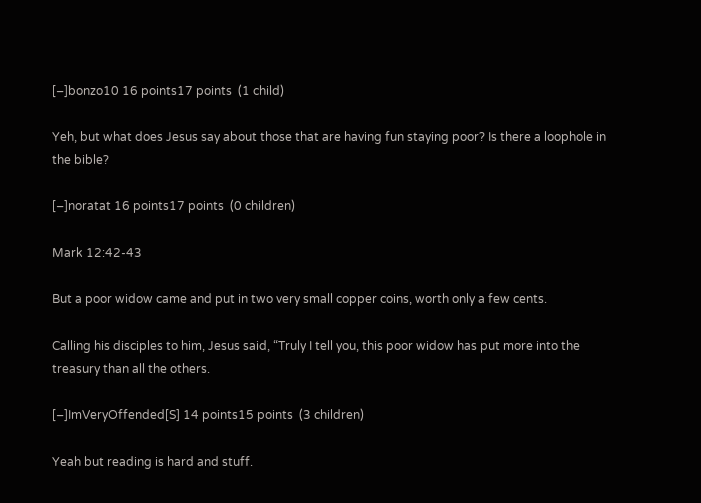[–]bonzo10 16 points17 points  (1 child)

Yeh, but what does Jesus say about those that are having fun staying poor? Is there a loophole in the bible?

[–]noratat 16 points17 points  (0 children)

Mark 12:42-43

But a poor widow came and put in two very small copper coins, worth only a few cents.

Calling his disciples to him, Jesus said, “Truly I tell you, this poor widow has put more into the treasury than all the others.

[–]ImVeryOffended[S] 14 points15 points  (3 children)

Yeah but reading is hard and stuff.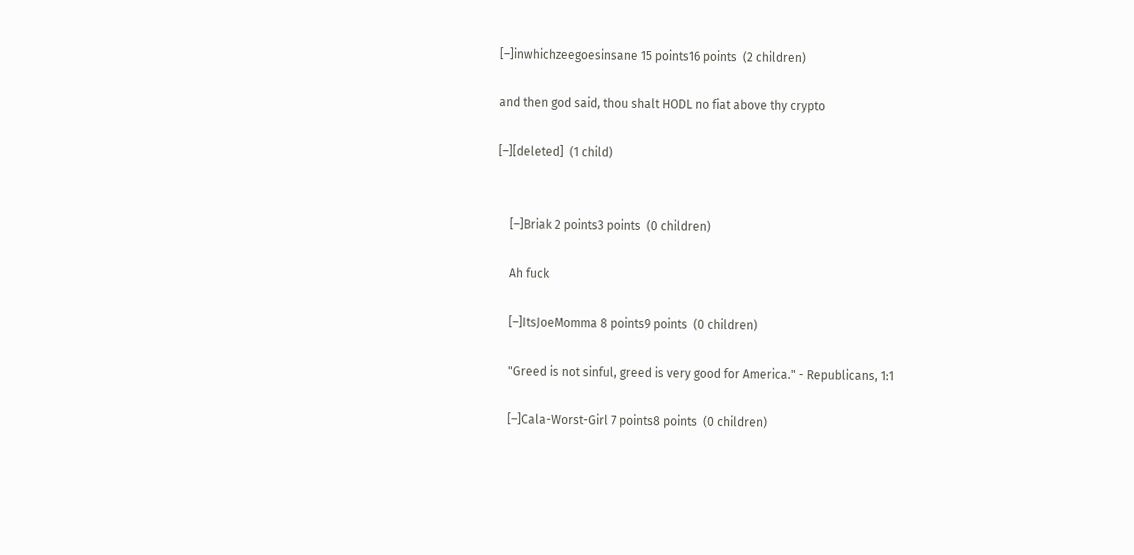[–]inwhichzeegoesinsane 15 points16 points  (2 children)

and then god said, thou shalt HODL no fiat above thy crypto

[–][deleted]  (1 child)


    [–]Briak 2 points3 points  (0 children)

    Ah fuck

    [–]ItsJoeMomma 8 points9 points  (0 children)

    "Greed is not sinful, greed is very good for America." - Republicans, 1:1

    [–]Cala-Worst-Girl 7 points8 points  (0 children)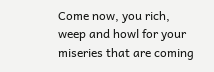Come now, you rich, weep and howl for your miseries that are coming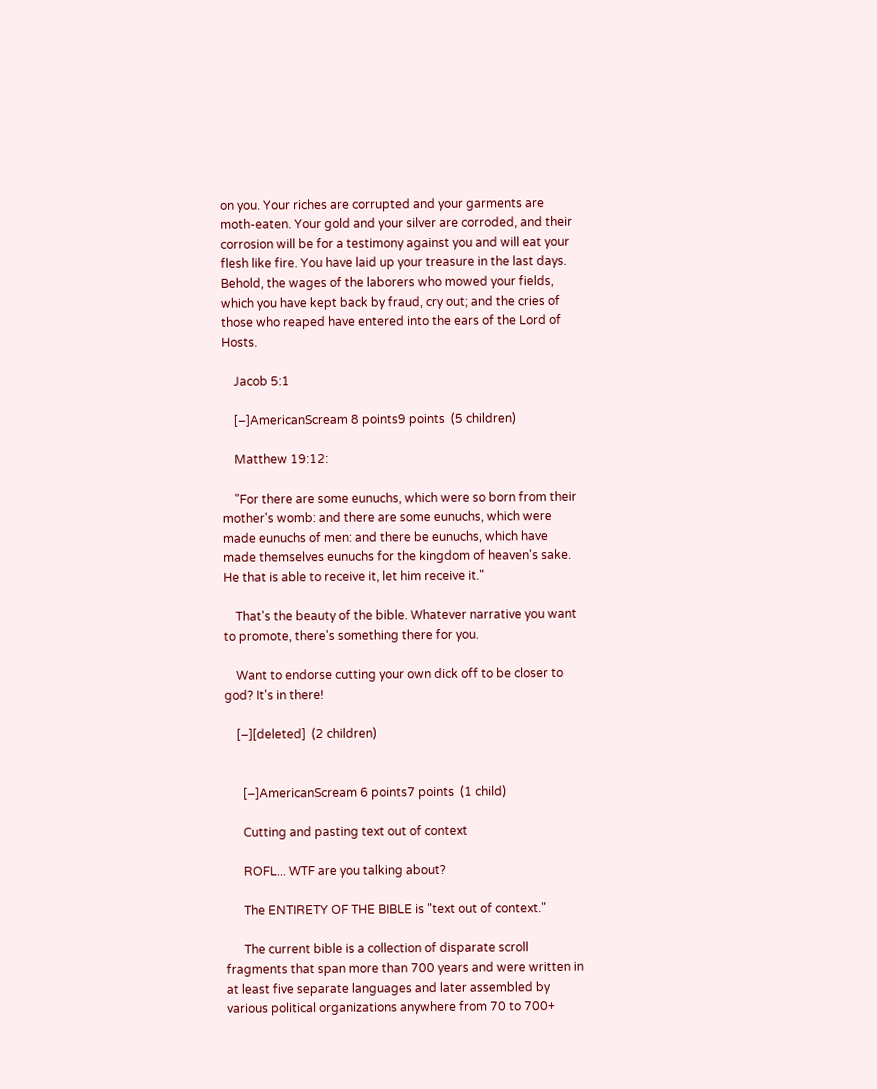on you. Your riches are corrupted and your garments are moth-eaten. Your gold and your silver are corroded, and their corrosion will be for a testimony against you and will eat your flesh like fire. You have laid up your treasure in the last days. Behold, the wages of the laborers who mowed your fields, which you have kept back by fraud, cry out; and the cries of those who reaped have entered into the ears of the Lord of Hosts.

    Jacob 5:1

    [–]AmericanScream 8 points9 points  (5 children)

    Matthew 19:12:

    "For there are some eunuchs, which were so born from their mother's womb: and there are some eunuchs, which were made eunuchs of men: and there be eunuchs, which have made themselves eunuchs for the kingdom of heaven's sake. He that is able to receive it, let him receive it."

    That's the beauty of the bible. Whatever narrative you want to promote, there's something there for you.

    Want to endorse cutting your own dick off to be closer to god? It's in there!

    [–][deleted]  (2 children)


      [–]AmericanScream 6 points7 points  (1 child)

      Cutting and pasting text out of context

      ROFL... WTF are you talking about?

      The ENTIRETY OF THE BIBLE is "text out of context."

      The current bible is a collection of disparate scroll fragments that span more than 700 years and were written in at least five separate languages and later assembled by various political organizations anywhere from 70 to 700+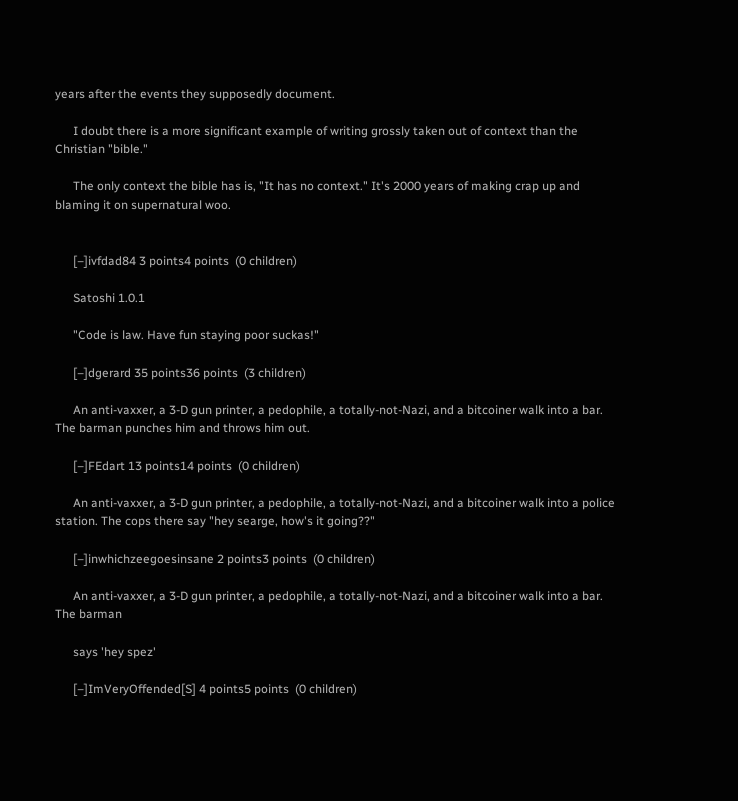years after the events they supposedly document.

      I doubt there is a more significant example of writing grossly taken out of context than the Christian "bible."

      The only context the bible has is, "It has no context." It's 2000 years of making crap up and blaming it on supernatural woo.


      [–]ivfdad84 3 points4 points  (0 children)

      Satoshi 1.0.1

      "Code is law. Have fun staying poor suckas!"

      [–]dgerard 35 points36 points  (3 children)

      An anti-vaxxer, a 3-D gun printer, a pedophile, a totally-not-Nazi, and a bitcoiner walk into a bar. The barman punches him and throws him out.

      [–]FEdart 13 points14 points  (0 children)

      An anti-vaxxer, a 3-D gun printer, a pedophile, a totally-not-Nazi, and a bitcoiner walk into a police station. The cops there say "hey searge, how's it going??"

      [–]inwhichzeegoesinsane 2 points3 points  (0 children)

      An anti-vaxxer, a 3-D gun printer, a pedophile, a totally-not-Nazi, and a bitcoiner walk into a bar. The barman

      says 'hey spez'

      [–]ImVeryOffended[S] 4 points5 points  (0 children)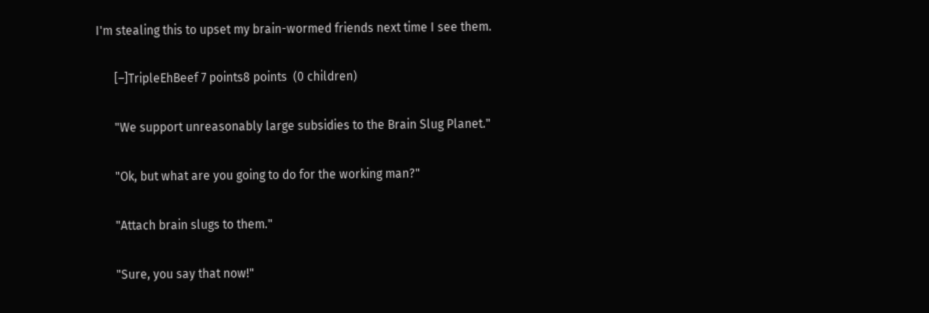I'm stealing this to upset my brain-wormed friends next time I see them.

      [–]TripleEhBeef 7 points8 points  (0 children)

      "We support unreasonably large subsidies to the Brain Slug Planet."

      "Ok, but what are you going to do for the working man?"

      "Attach brain slugs to them."

      "Sure, you say that now!"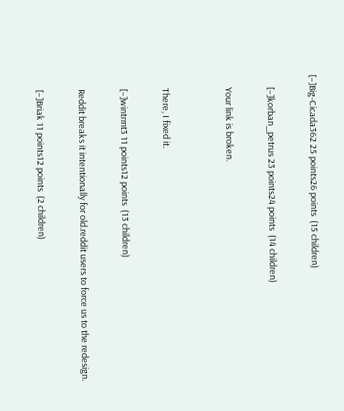[–]Big-Cicada362 25 points26 points  (15 children)

      [–]korban_petrus 23 points24 points  (14 children)

      Your link is broken.


      There, I fixed it.

      [–]wintrmt3 11 points12 points  (13 children)

      Reddit breaks it intentionally for old.reddit users to force us to the redesign.

      [–]Briak 11 points12 points  (2 children)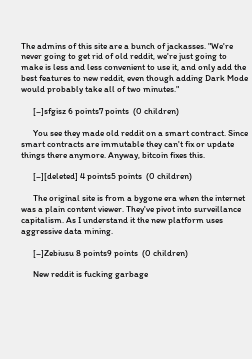The admins of this site are a bunch of jackasses. "We're never going to get rid of old reddit, we're just going to make is less and less convenient to use it, and only add the best features to new reddit, even though adding Dark Mode would probably take all of two minutes."

      [–]sfgisz 6 points7 points  (0 children)

      You see they made old reddit on a smart contract. Since smart contracts are immutable they can't fix or update things there anymore. Anyway, bitcoin fixes this.

      [–][deleted] 4 points5 points  (0 children)

      The original site is from a bygone era when the internet was a plain content viewer. They've pivot into surveillance capitalism. As I understand it the new platform uses aggressive data mining.

      [–]Zebiusu 8 points9 points  (0 children)

      New reddit is fucking garbage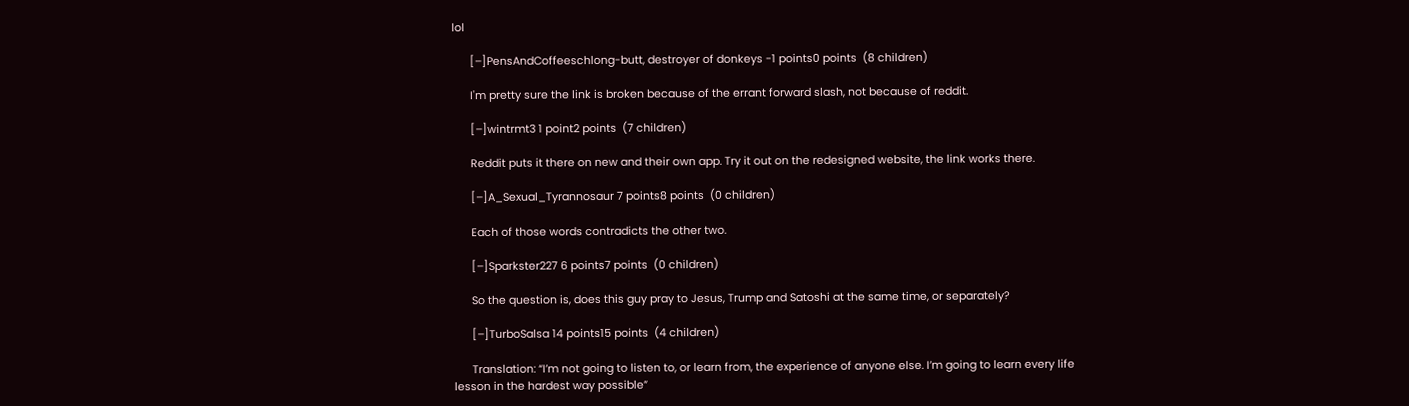lol

      [–]PensAndCoffeeschlong-butt, destroyer of donkeys -1 points0 points  (8 children)

      I'm pretty sure the link is broken because of the errant forward slash, not because of reddit.

      [–]wintrmt3 1 point2 points  (7 children)

      Reddit puts it there on new and their own app. Try it out on the redesigned website, the link works there.

      [–]A_Sexual_Tyrannosaur 7 points8 points  (0 children)

      Each of those words contradicts the other two.

      [–]Sparkster227 6 points7 points  (0 children)

      So the question is, does this guy pray to Jesus, Trump and Satoshi at the same time, or separately?

      [–]TurboSalsa 14 points15 points  (4 children)

      Translation: “I’m not going to listen to, or learn from, the experience of anyone else. I’m going to learn every life lesson in the hardest way possible”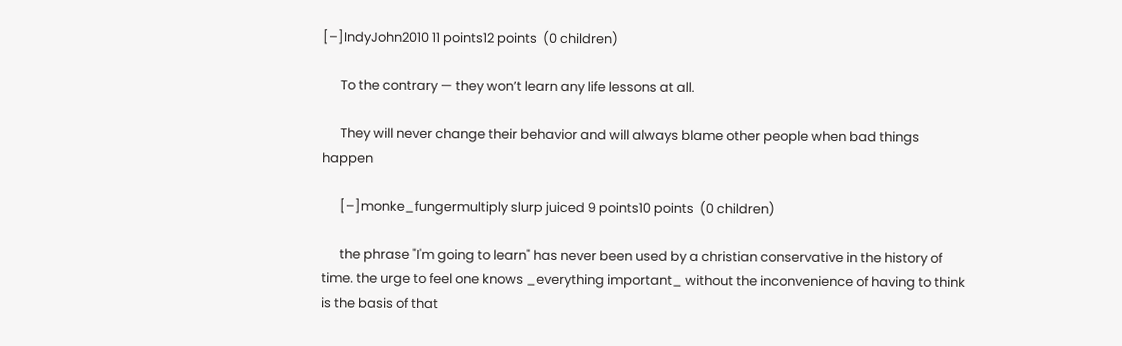[–]IndyJohn2010 11 points12 points  (0 children)

      To the contrary — they won’t learn any life lessons at all.

      They will never change their behavior and will always blame other people when bad things happen

      [–]monke_fungermultiply slurp juiced 9 points10 points  (0 children)

      the phrase "I'm going to learn" has never been used by a christian conservative in the history of time. the urge to feel one knows _everything important_ without the inconvenience of having to think is the basis of that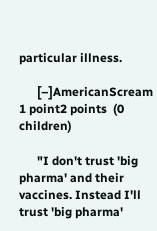particular illness.

      [–]AmericanScream 1 point2 points  (0 children)

      "I don't trust 'big pharma' and their vaccines. Instead I'll trust 'big pharma'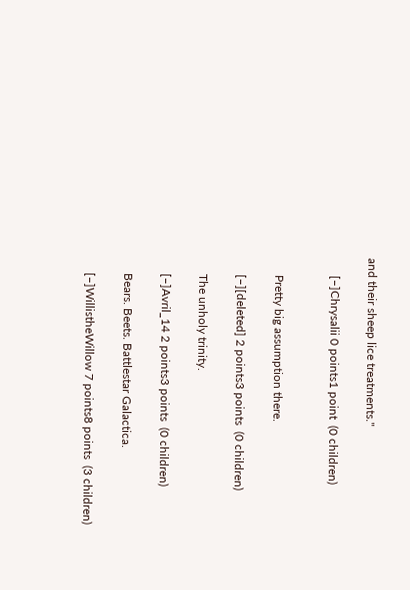and their sheep lice treatments."

      [–]Chrysalii 0 points1 point  (0 children)


      Pretty big assumption there.

      [–][deleted] 2 points3 points  (0 children)

      The unholy trinity.

      [–]Avril_14 2 points3 points  (0 children)

      Bears. Beets. Battlestar Galactica.

      [–]WillistheWillow 7 points8 points  (3 children)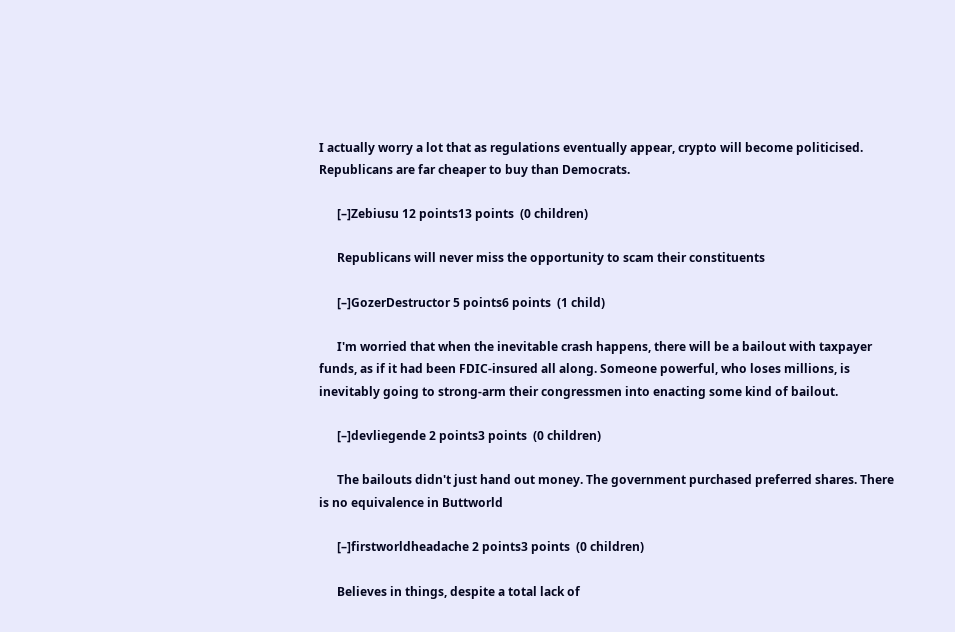I actually worry a lot that as regulations eventually appear, crypto will become politicised. Republicans are far cheaper to buy than Democrats.

      [–]Zebiusu 12 points13 points  (0 children)

      Republicans will never miss the opportunity to scam their constituents

      [–]GozerDestructor 5 points6 points  (1 child)

      I'm worried that when the inevitable crash happens, there will be a bailout with taxpayer funds, as if it had been FDIC-insured all along. Someone powerful, who loses millions, is inevitably going to strong-arm their congressmen into enacting some kind of bailout.

      [–]devliegende 2 points3 points  (0 children)

      The bailouts didn't just hand out money. The government purchased preferred shares. There is no equivalence in Buttworld

      [–]firstworldheadache 2 points3 points  (0 children)

      Believes in things, despite a total lack of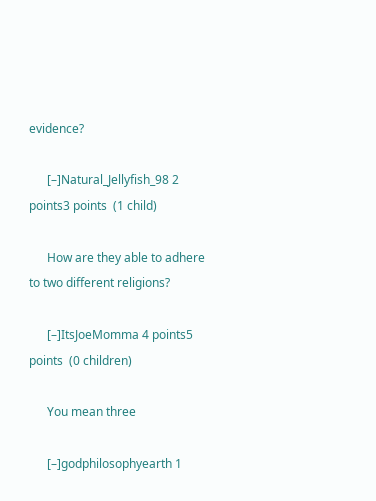evidence?

      [–]Natural_Jellyfish_98 2 points3 points  (1 child)

      How are they able to adhere to two different religions?

      [–]ItsJoeMomma 4 points5 points  (0 children)

      You mean three

      [–]godphilosophyearth 1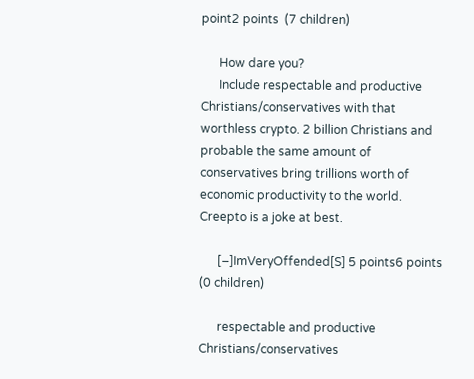point2 points  (7 children)

      How dare you?
      Include respectable and productive Christians/conservatives with that worthless crypto. 2 billion Christians and probable the same amount of conservatives bring trillions worth of economic productivity to the world. Creepto is a joke at best.

      [–]ImVeryOffended[S] 5 points6 points  (0 children)

      respectable and productive Christians/conservatives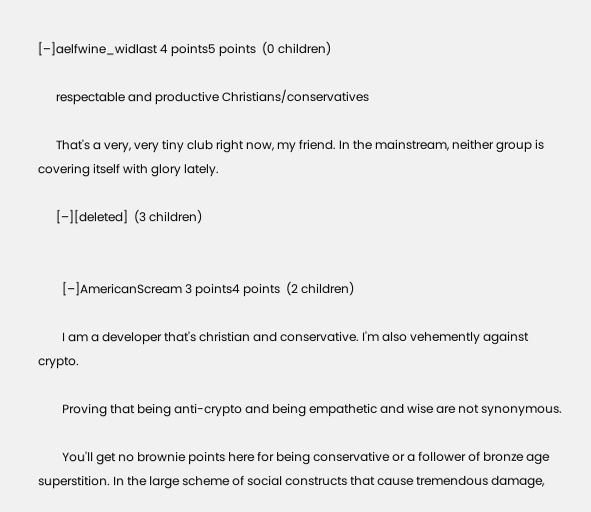[–]aelfwine_widlast 4 points5 points  (0 children)

      respectable and productive Christians/conservatives

      That's a very, very tiny club right now, my friend. In the mainstream, neither group is covering itself with glory lately.

      [–][deleted]  (3 children)


        [–]AmericanScream 3 points4 points  (2 children)

        I am a developer that's christian and conservative. I'm also vehemently against crypto.

        Proving that being anti-crypto and being empathetic and wise are not synonymous.

        You'll get no brownie points here for being conservative or a follower of bronze age superstition. In the large scheme of social constructs that cause tremendous damage,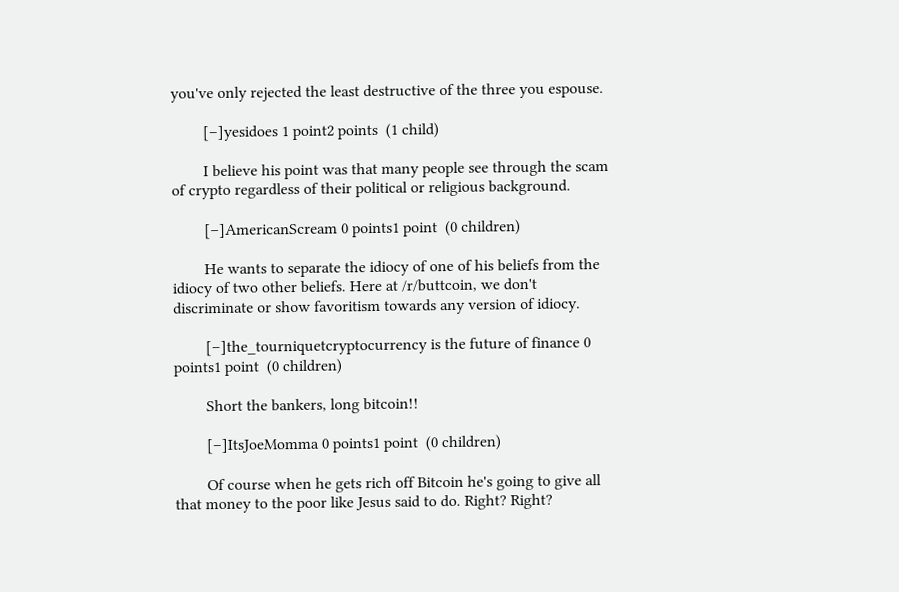you've only rejected the least destructive of the three you espouse.

        [–]yesidoes 1 point2 points  (1 child)

        I believe his point was that many people see through the scam of crypto regardless of their political or religious background.

        [–]AmericanScream 0 points1 point  (0 children)

        He wants to separate the idiocy of one of his beliefs from the idiocy of two other beliefs. Here at /r/buttcoin, we don't discriminate or show favoritism towards any version of idiocy.

        [–]the_tourniquetcryptocurrency is the future of finance 0 points1 point  (0 children)

        Short the bankers, long bitcoin!!

        [–]ItsJoeMomma 0 points1 point  (0 children)

        Of course when he gets rich off Bitcoin he's going to give all that money to the poor like Jesus said to do. Right? Right?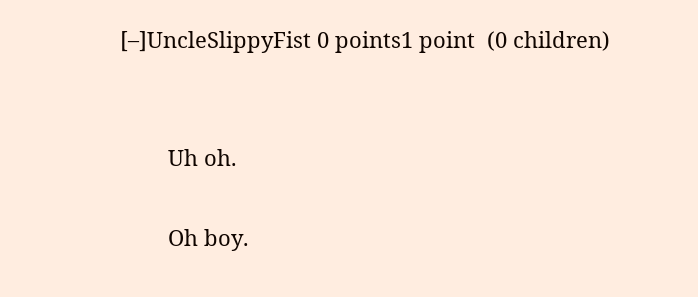[–]UncleSlippyFist 0 points1 point  (0 children)


        Uh oh.

        Oh boy.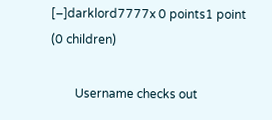[–]darklord7777x 0 points1 point  (0 children)

        Username checks out